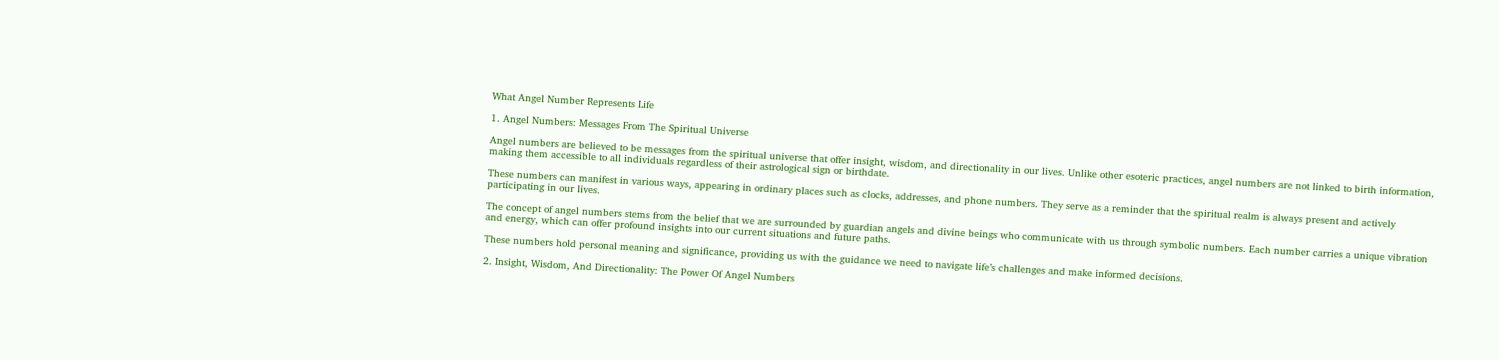What Angel Number Represents Life

1. Angel Numbers: Messages From The Spiritual Universe

Angel numbers are believed to be messages from the spiritual universe that offer insight, wisdom, and directionality in our lives. Unlike other esoteric practices, angel numbers are not linked to birth information, making them accessible to all individuals regardless of their astrological sign or birthdate.

These numbers can manifest in various ways, appearing in ordinary places such as clocks, addresses, and phone numbers. They serve as a reminder that the spiritual realm is always present and actively participating in our lives.

The concept of angel numbers stems from the belief that we are surrounded by guardian angels and divine beings who communicate with us through symbolic numbers. Each number carries a unique vibration and energy, which can offer profound insights into our current situations and future paths.

These numbers hold personal meaning and significance, providing us with the guidance we need to navigate life’s challenges and make informed decisions.

2. Insight, Wisdom, And Directionality: The Power Of Angel Numbers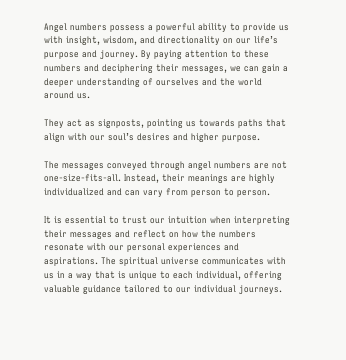Angel numbers possess a powerful ability to provide us with insight, wisdom, and directionality on our life’s purpose and journey. By paying attention to these numbers and deciphering their messages, we can gain a deeper understanding of ourselves and the world around us.

They act as signposts, pointing us towards paths that align with our soul’s desires and higher purpose.

The messages conveyed through angel numbers are not one-size-fits-all. Instead, their meanings are highly individualized and can vary from person to person.

It is essential to trust our intuition when interpreting their messages and reflect on how the numbers resonate with our personal experiences and aspirations. The spiritual universe communicates with us in a way that is unique to each individual, offering valuable guidance tailored to our individual journeys.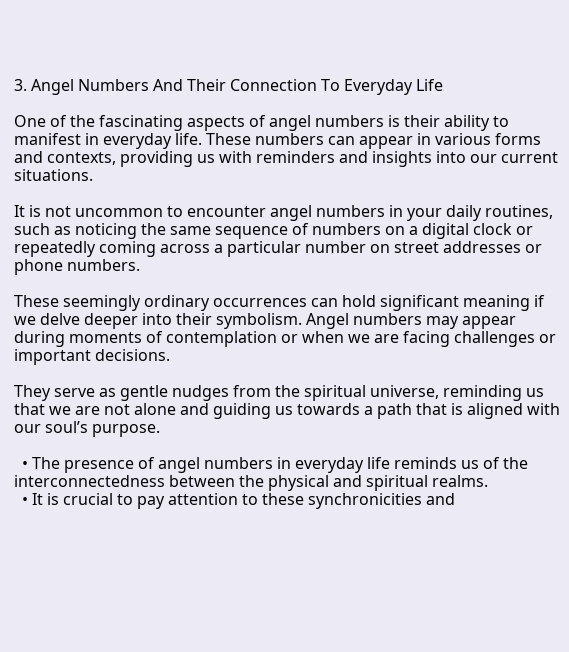3. Angel Numbers And Their Connection To Everyday Life

One of the fascinating aspects of angel numbers is their ability to manifest in everyday life. These numbers can appear in various forms and contexts, providing us with reminders and insights into our current situations.

It is not uncommon to encounter angel numbers in your daily routines, such as noticing the same sequence of numbers on a digital clock or repeatedly coming across a particular number on street addresses or phone numbers.

These seemingly ordinary occurrences can hold significant meaning if we delve deeper into their symbolism. Angel numbers may appear during moments of contemplation or when we are facing challenges or important decisions.

They serve as gentle nudges from the spiritual universe, reminding us that we are not alone and guiding us towards a path that is aligned with our soul’s purpose.

  • The presence of angel numbers in everyday life reminds us of the interconnectedness between the physical and spiritual realms.
  • It is crucial to pay attention to these synchronicities and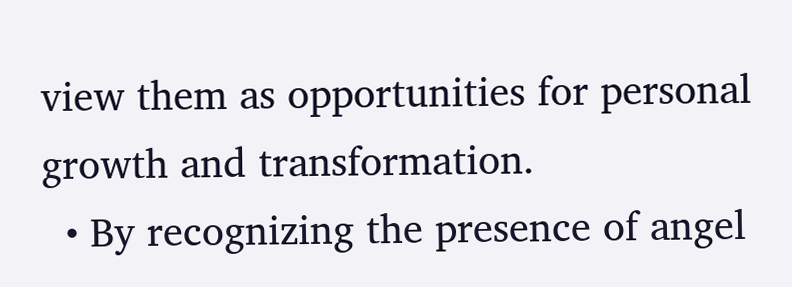view them as opportunities for personal growth and transformation.
  • By recognizing the presence of angel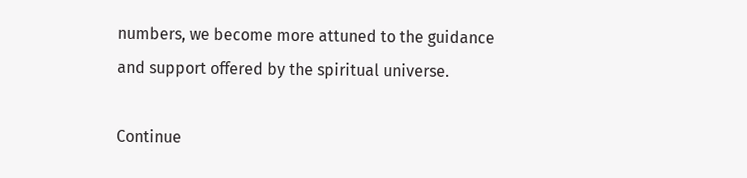numbers, we become more attuned to the guidance and support offered by the spiritual universe.

Continue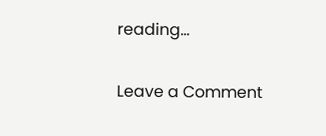reading…

Leave a Comment